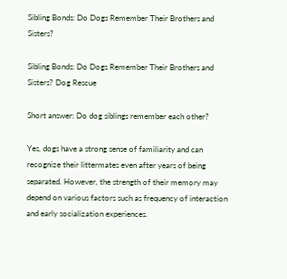Sibling Bonds: Do Dogs Remember Their Brothers and Sisters?

Sibling Bonds: Do Dogs Remember Their Brothers and Sisters? Dog Rescue

Short answer: Do dog siblings remember each other?

Yes, dogs have a strong sense of familiarity and can recognize their littermates even after years of being separated. However, the strength of their memory may depend on various factors such as frequency of interaction and early socialization experiences.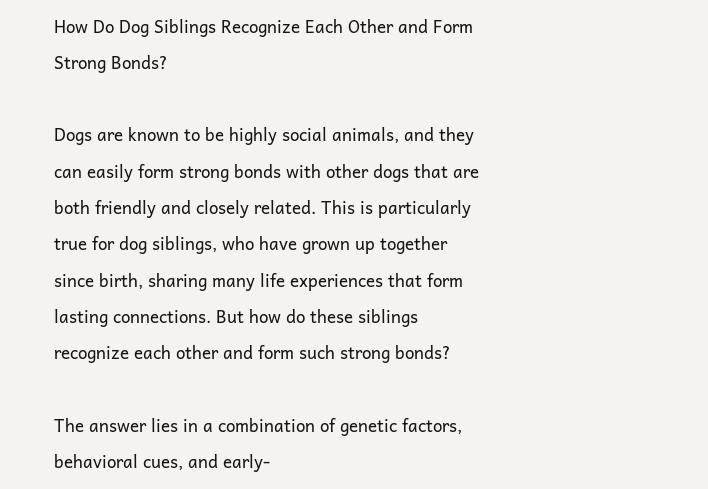How Do Dog Siblings Recognize Each Other and Form Strong Bonds?

Dogs are known to be highly social animals, and they can easily form strong bonds with other dogs that are both friendly and closely related. This is particularly true for dog siblings, who have grown up together since birth, sharing many life experiences that form lasting connections. But how do these siblings recognize each other and form such strong bonds?

The answer lies in a combination of genetic factors, behavioral cues, and early-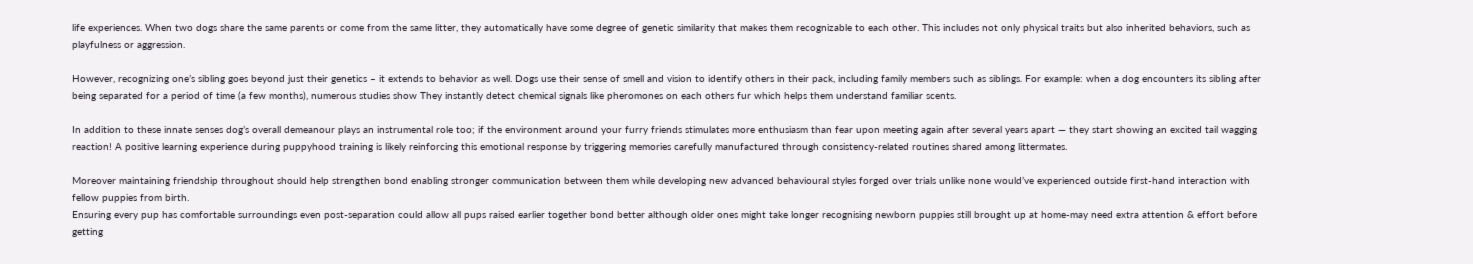life experiences. When two dogs share the same parents or come from the same litter, they automatically have some degree of genetic similarity that makes them recognizable to each other. This includes not only physical traits but also inherited behaviors, such as playfulness or aggression.

However, recognizing one’s sibling goes beyond just their genetics – it extends to behavior as well. Dogs use their sense of smell and vision to identify others in their pack, including family members such as siblings. For example: when a dog encounters its sibling after being separated for a period of time (a few months), numerous studies show They instantly detect chemical signals like pheromones on each others fur which helps them understand familiar scents.

In addition to these innate senses dog’s overall demeanour plays an instrumental role too; if the environment around your furry friends stimulates more enthusiasm than fear upon meeting again after several years apart — they start showing an excited tail wagging reaction! A positive learning experience during puppyhood training is likely reinforcing this emotional response by triggering memories carefully manufactured through consistency-related routines shared among littermates.

Moreover maintaining friendship throughout should help strengthen bond enabling stronger communication between them while developing new advanced behavioural styles forged over trials unlike none would’ve experienced outside first-hand interaction with fellow puppies from birth.
Ensuring every pup has comfortable surroundings even post-separation could allow all pups raised earlier together bond better although older ones might take longer recognising newborn puppies still brought up at home-may need extra attention & effort before getting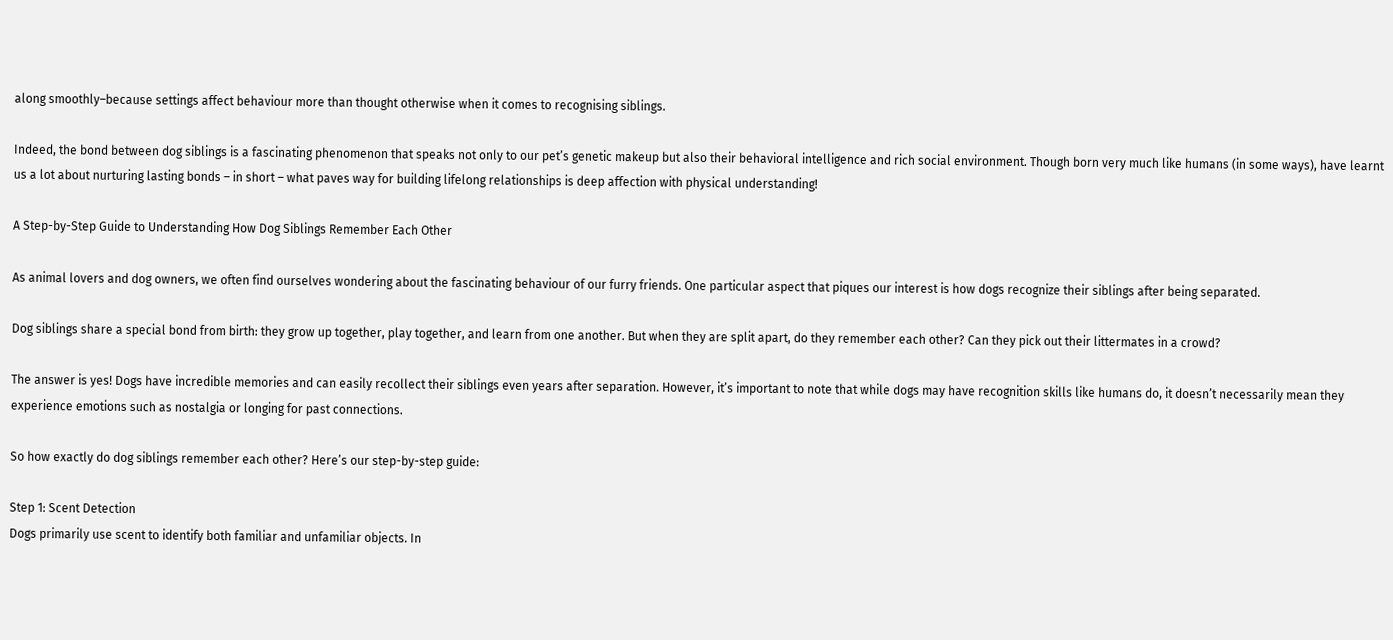along smoothly–because settings affect behaviour more than thought otherwise when it comes to recognising siblings.

Indeed, the bond between dog siblings is a fascinating phenomenon that speaks not only to our pet’s genetic makeup but also their behavioral intelligence and rich social environment. Though born very much like humans (in some ways), have learnt us a lot about nurturing lasting bonds – in short – what paves way for building lifelong relationships is deep affection with physical understanding!

A Step-by-Step Guide to Understanding How Dog Siblings Remember Each Other

As animal lovers and dog owners, we often find ourselves wondering about the fascinating behaviour of our furry friends. One particular aspect that piques our interest is how dogs recognize their siblings after being separated.

Dog siblings share a special bond from birth: they grow up together, play together, and learn from one another. But when they are split apart, do they remember each other? Can they pick out their littermates in a crowd?

The answer is yes! Dogs have incredible memories and can easily recollect their siblings even years after separation. However, it’s important to note that while dogs may have recognition skills like humans do, it doesn’t necessarily mean they experience emotions such as nostalgia or longing for past connections.

So how exactly do dog siblings remember each other? Here’s our step-by-step guide:

Step 1: Scent Detection
Dogs primarily use scent to identify both familiar and unfamiliar objects. In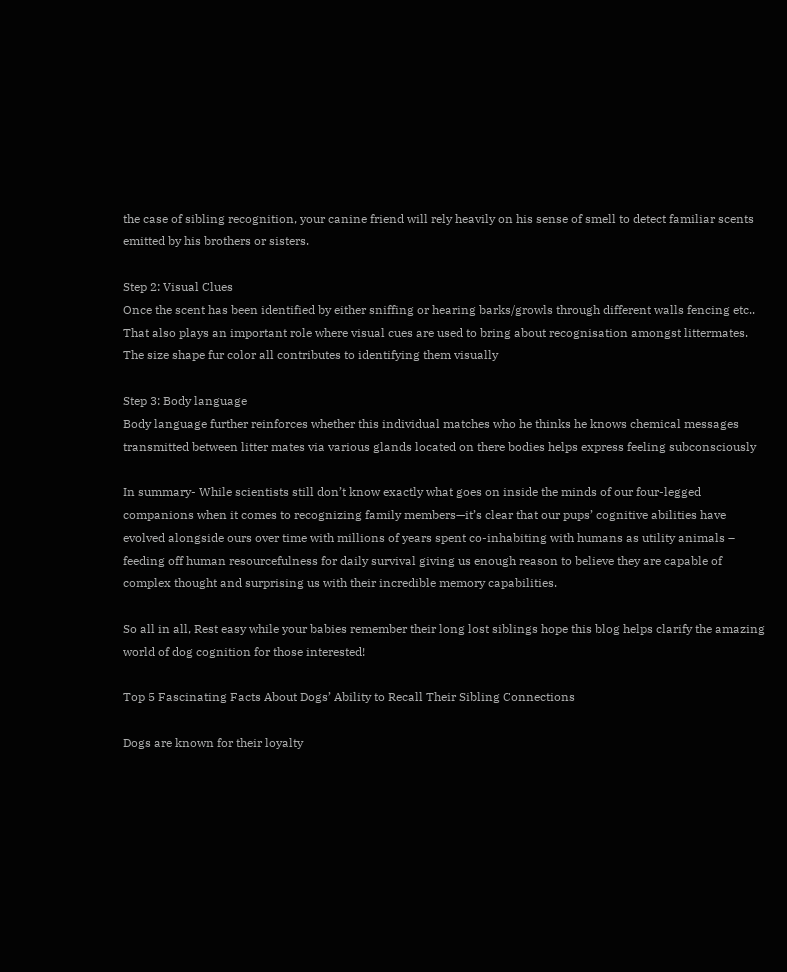the case of sibling recognition, your canine friend will rely heavily on his sense of smell to detect familiar scents emitted by his brothers or sisters.

Step 2: Visual Clues
Once the scent has been identified by either sniffing or hearing barks/growls through different walls fencing etc.. That also plays an important role where visual cues are used to bring about recognisation amongst littermates. The size shape fur color all contributes to identifying them visually

Step 3: Body language
Body language further reinforces whether this individual matches who he thinks he knows chemical messages transmitted between litter mates via various glands located on there bodies helps express feeling subconsciously

In summary- While scientists still don’t know exactly what goes on inside the minds of our four-legged companions when it comes to recognizing family members—it’s clear that our pups’ cognitive abilities have evolved alongside ours over time with millions of years spent co-inhabiting with humans as utility animals – feeding off human resourcefulness for daily survival giving us enough reason to believe they are capable of complex thought and surprising us with their incredible memory capabilities.

So all in all, Rest easy while your babies remember their long lost siblings hope this blog helps clarify the amazing world of dog cognition for those interested!

Top 5 Fascinating Facts About Dogs’ Ability to Recall Their Sibling Connections

Dogs are known for their loyalty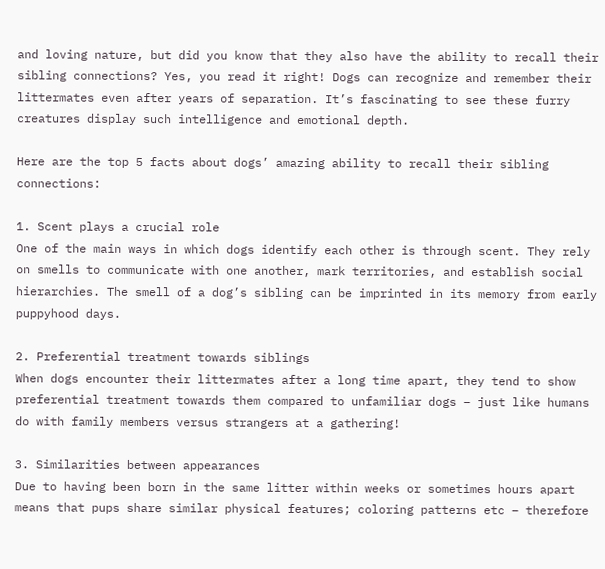and loving nature, but did you know that they also have the ability to recall their sibling connections? Yes, you read it right! Dogs can recognize and remember their littermates even after years of separation. It’s fascinating to see these furry creatures display such intelligence and emotional depth.

Here are the top 5 facts about dogs’ amazing ability to recall their sibling connections:

1. Scent plays a crucial role
One of the main ways in which dogs identify each other is through scent. They rely on smells to communicate with one another, mark territories, and establish social hierarchies. The smell of a dog’s sibling can be imprinted in its memory from early puppyhood days.

2. Preferential treatment towards siblings
When dogs encounter their littermates after a long time apart, they tend to show preferential treatment towards them compared to unfamiliar dogs – just like humans do with family members versus strangers at a gathering!

3. Similarities between appearances
Due to having been born in the same litter within weeks or sometimes hours apart means that pups share similar physical features; coloring patterns etc – therefore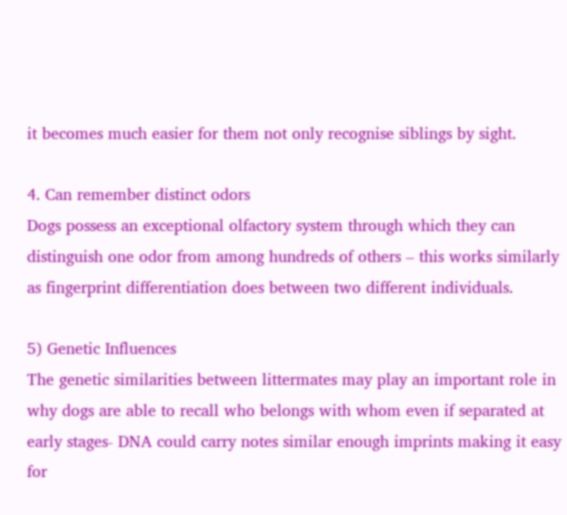it becomes much easier for them not only recognise siblings by sight.

4. Can remember distinct odors
Dogs possess an exceptional olfactory system through which they can distinguish one odor from among hundreds of others – this works similarly as fingerprint differentiation does between two different individuals.

5) Genetic Influences
The genetic similarities between littermates may play an important role in why dogs are able to recall who belongs with whom even if separated at early stages- DNA could carry notes similar enough imprints making it easy for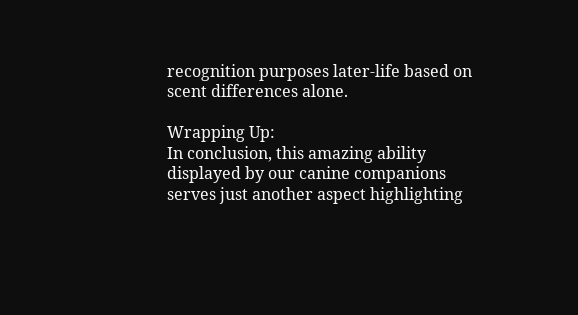recognition purposes later-life based on scent differences alone.

Wrapping Up:
In conclusion, this amazing ability displayed by our canine companions serves just another aspect highlighting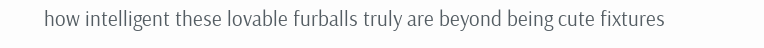how intelligent these lovable furballs truly are beyond being cute fixtures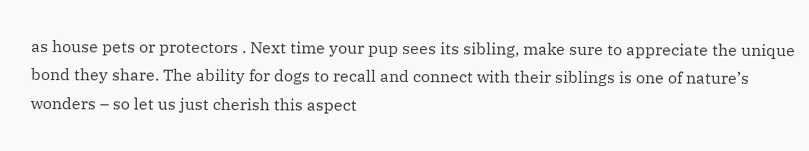as house pets or protectors . Next time your pup sees its sibling, make sure to appreciate the unique bond they share. The ability for dogs to recall and connect with their siblings is one of nature’s wonders – so let us just cherish this aspect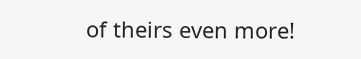of theirs even more!